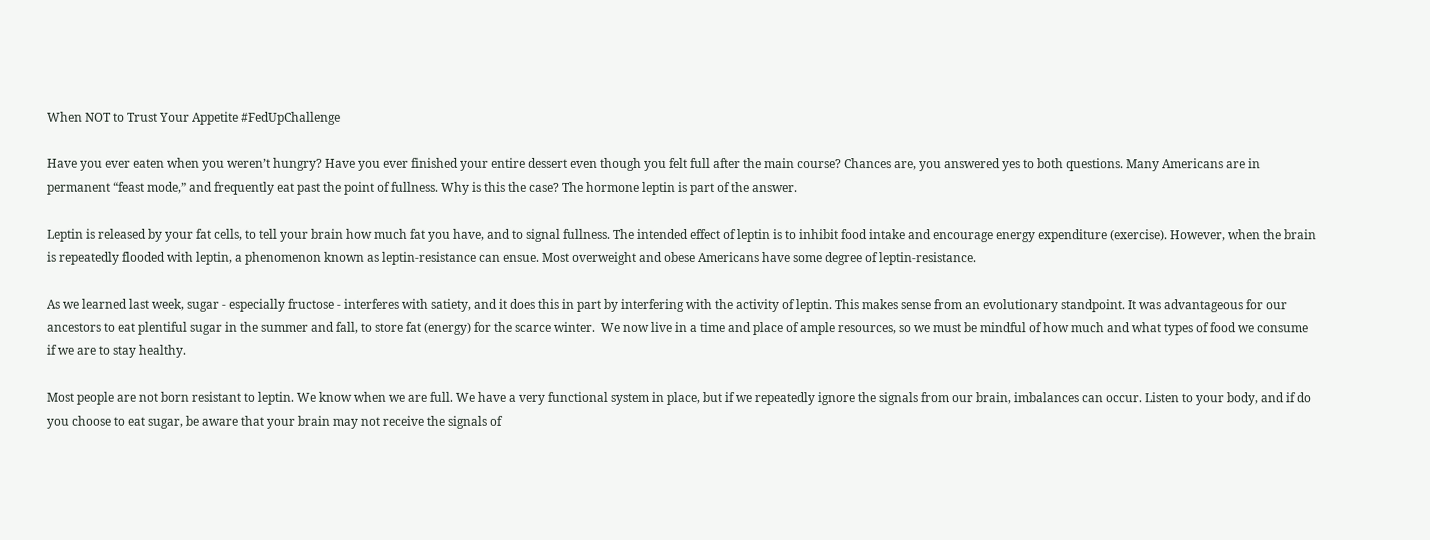When NOT to Trust Your Appetite #FedUpChallenge

Have you ever eaten when you weren’t hungry? Have you ever finished your entire dessert even though you felt full after the main course? Chances are, you answered yes to both questions. Many Americans are in permanent “feast mode,” and frequently eat past the point of fullness. Why is this the case? The hormone leptin is part of the answer.

Leptin is released by your fat cells, to tell your brain how much fat you have, and to signal fullness. The intended effect of leptin is to inhibit food intake and encourage energy expenditure (exercise). However, when the brain is repeatedly flooded with leptin, a phenomenon known as leptin-resistance can ensue. Most overweight and obese Americans have some degree of leptin-resistance.

As we learned last week, sugar - especially fructose - interferes with satiety, and it does this in part by interfering with the activity of leptin. This makes sense from an evolutionary standpoint. It was advantageous for our ancestors to eat plentiful sugar in the summer and fall, to store fat (energy) for the scarce winter.  We now live in a time and place of ample resources, so we must be mindful of how much and what types of food we consume if we are to stay healthy.

Most people are not born resistant to leptin. We know when we are full. We have a very functional system in place, but if we repeatedly ignore the signals from our brain, imbalances can occur. Listen to your body, and if do you choose to eat sugar, be aware that your brain may not receive the signals of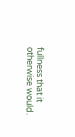fullness that it otherwise would.